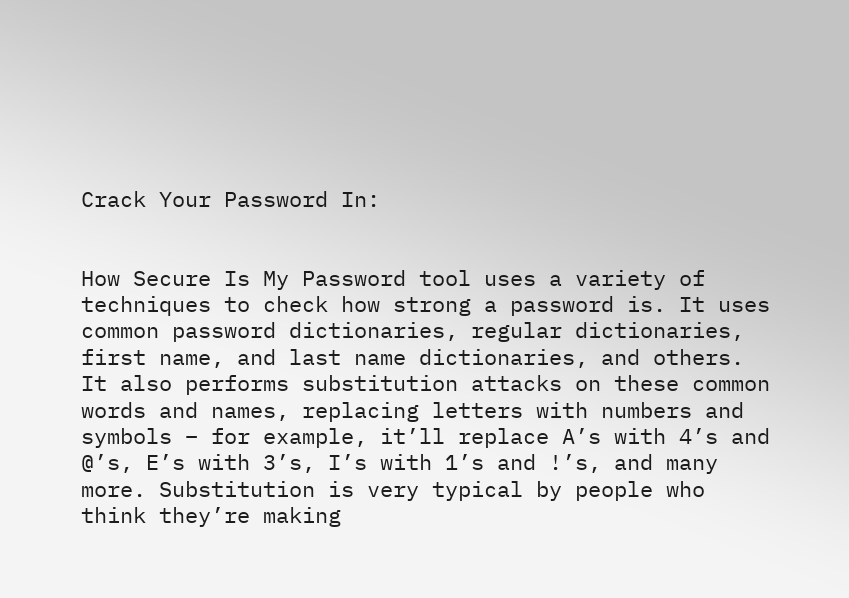Crack Your Password In:


How Secure Is My Password tool uses a variety of techniques to check how strong a password is. It uses common password dictionaries, regular dictionaries, first name, and last name dictionaries, and others. It also performs substitution attacks on these common words and names, replacing letters with numbers and symbols – for example, it’ll replace A’s with 4’s and @’s, E’s with 3’s, I’s with 1’s and !’s, and many more. Substitution is very typical by people who think they’re making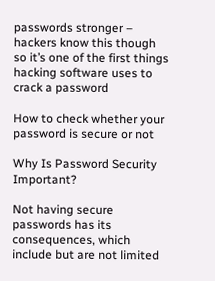passwords stronger – hackers know this though so it’s one of the first things hacking software uses to crack a password

How to check whether your password is secure or not

Why Is Password Security Important?

Not having secure passwords has its consequences, which include but are not limited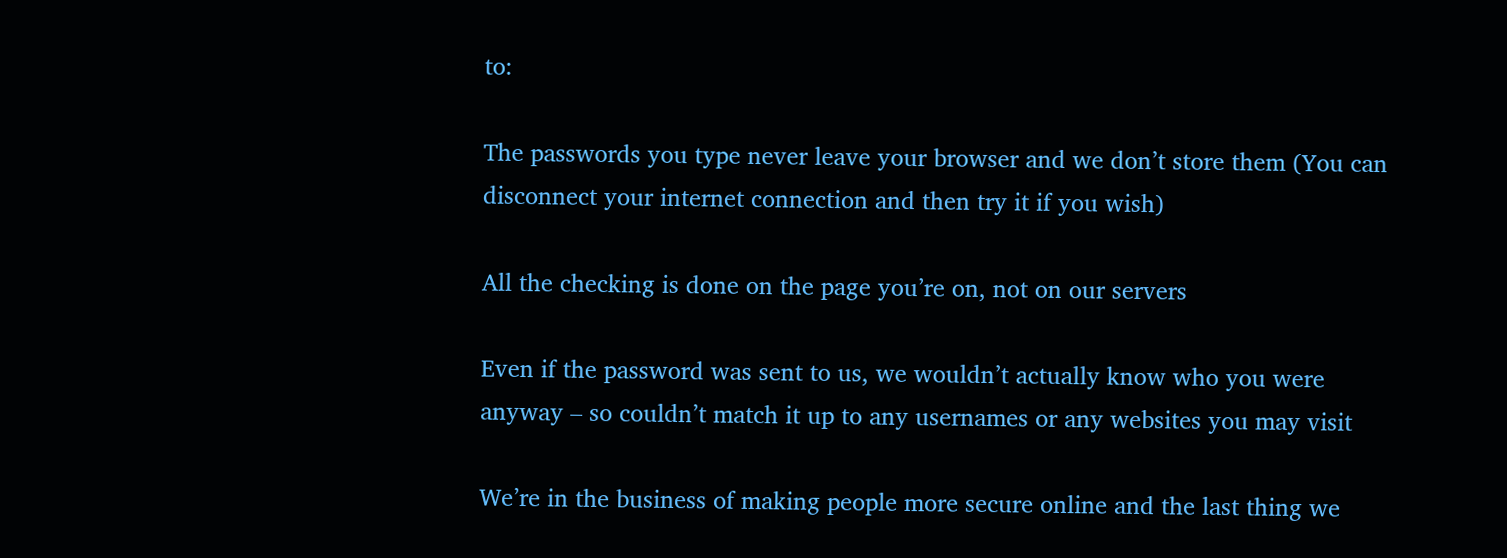to:

The passwords you type never leave your browser and we don’t store them (You can disconnect your internet connection and then try it if you wish)

All the checking is done on the page you’re on, not on our servers

Even if the password was sent to us, we wouldn’t actually know who you were anyway – so couldn’t match it up to any usernames or any websites you may visit

We’re in the business of making people more secure online and the last thing we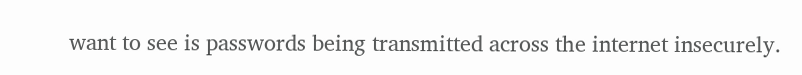want to see is passwords being transmitted across the internet insecurely.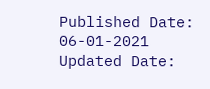Published Date: 06-01-2021
Updated Date: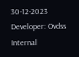30-12-2023
Developer: Ovdss Internal